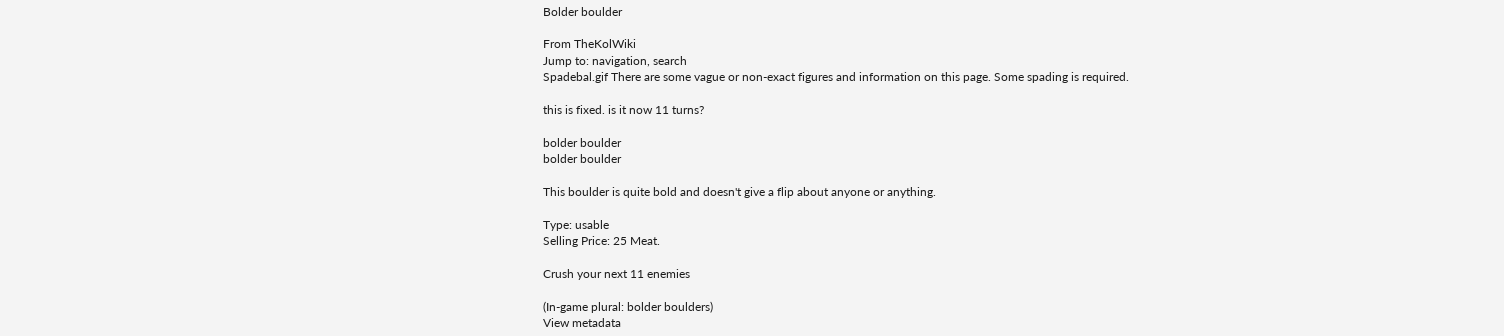Bolder boulder

From TheKolWiki
Jump to: navigation, search
Spadebal.gif There are some vague or non-exact figures and information on this page. Some spading is required.

this is fixed. is it now 11 turns?

bolder boulder
bolder boulder

This boulder is quite bold and doesn't give a flip about anyone or anything.

Type: usable
Selling Price: 25 Meat.

Crush your next 11 enemies

(In-game plural: bolder boulders)
View metadata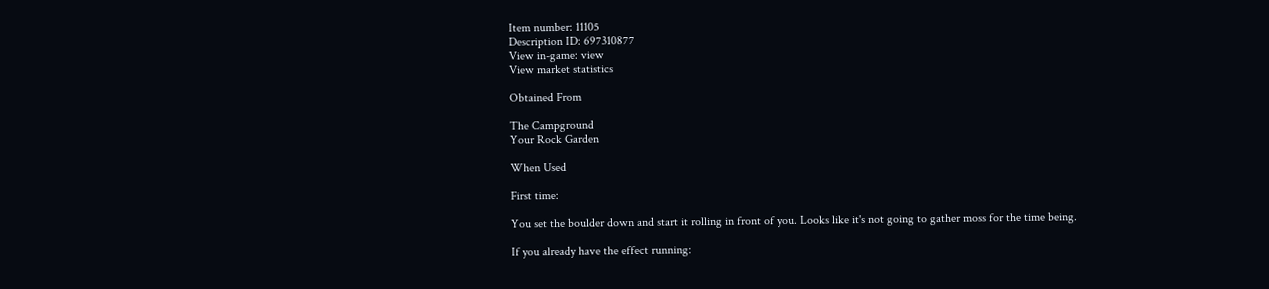Item number: 11105
Description ID: 697310877
View in-game: view
View market statistics

Obtained From

The Campground
Your Rock Garden

When Used

First time:

You set the boulder down and start it rolling in front of you. Looks like it's not going to gather moss for the time being.

If you already have the effect running: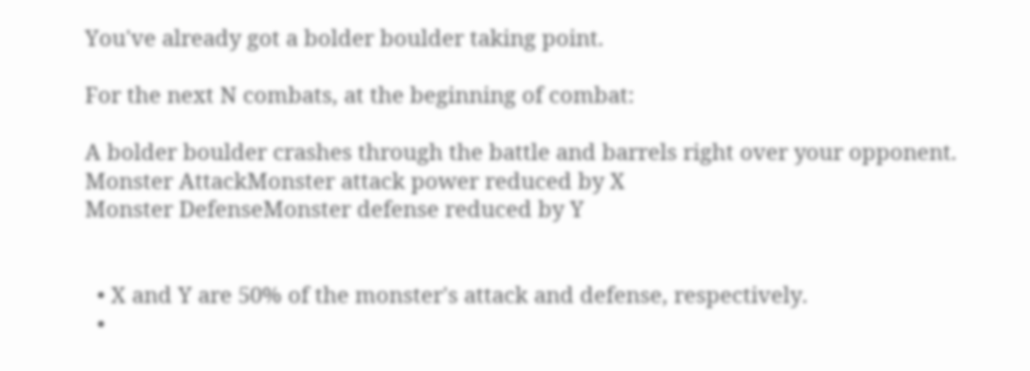You've already got a bolder boulder taking point.

For the next N combats, at the beginning of combat:

A bolder boulder crashes through the battle and barrels right over your opponent.
Monster AttackMonster attack power reduced by X
Monster DefenseMonster defense reduced by Y


  • X and Y are 50% of the monster's attack and defense, respectively.
  •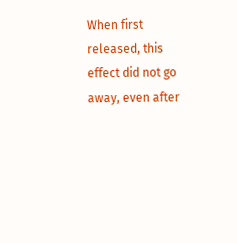When first released, this effect did not go away, even after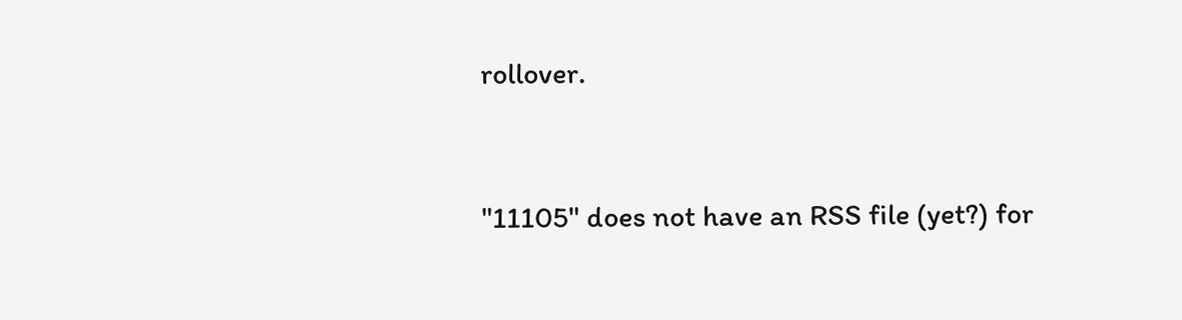rollover.


"11105" does not have an RSS file (yet?) for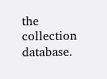the collection database.